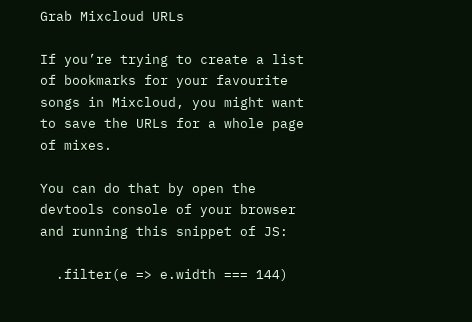Grab Mixcloud URLs

If you’re trying to create a list of bookmarks for your favourite songs in Mixcloud, you might want to save the URLs for a whole page of mixes.

You can do that by open the devtools console of your browser and running this snippet of JS:

  .filter(e => e.width === 144)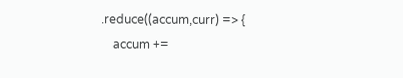.reduce((accum,curr) => {
    accum +=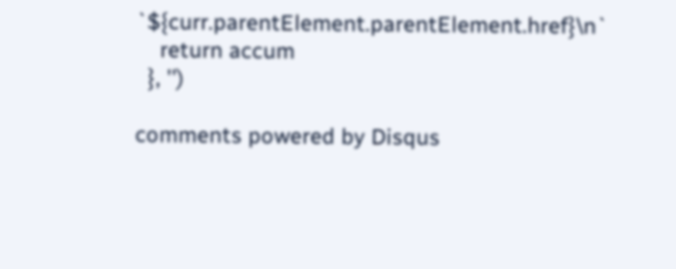`${curr.parentElement.parentElement.href}\n`
    return accum
  }, '')

comments powered by Disqus